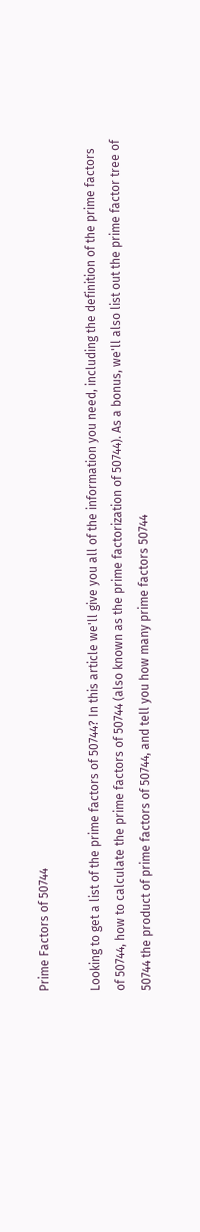Prime Factors of 50744

Looking to get a list of the prime factors of 50744? In this article we'll give you all of the information you need, including the definition of the prime factors of 50744, how to calculate the prime factors of 50744 (also known as the prime factorization of 50744). As a bonus, we'll also list out the prime factor tree of 50744 the product of prime factors of 50744, and tell you how many prime factors 50744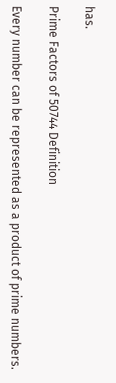has.

Prime Factors of 50744 Definition

Every number can be represented as a product of prime numbers.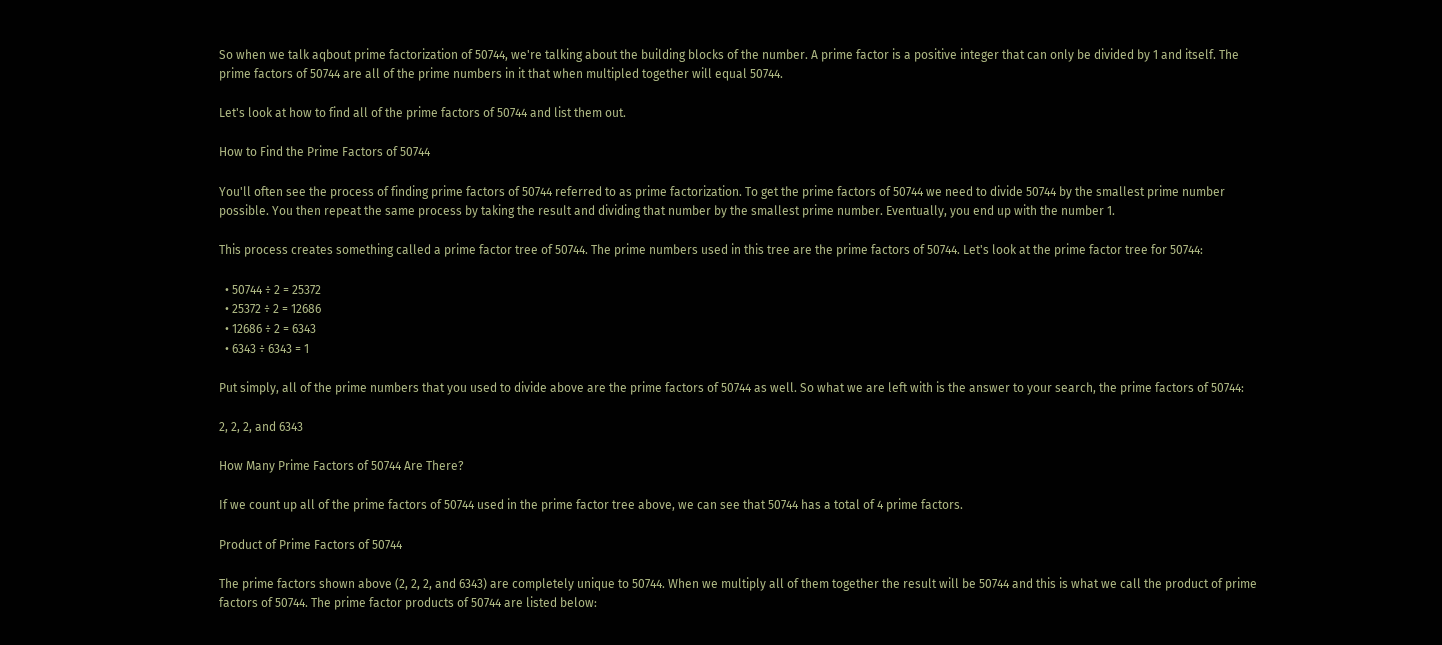So when we talk aqbout prime factorization of 50744, we're talking about the building blocks of the number. A prime factor is a positive integer that can only be divided by 1 and itself. The prime factors of 50744 are all of the prime numbers in it that when multipled together will equal 50744.

Let's look at how to find all of the prime factors of 50744 and list them out.

How to Find the Prime Factors of 50744

You'll often see the process of finding prime factors of 50744 referred to as prime factorization. To get the prime factors of 50744 we need to divide 50744 by the smallest prime number possible. You then repeat the same process by taking the result and dividing that number by the smallest prime number. Eventually, you end up with the number 1.

This process creates something called a prime factor tree of 50744. The prime numbers used in this tree are the prime factors of 50744. Let's look at the prime factor tree for 50744:

  • 50744 ÷ 2 = 25372
  • 25372 ÷ 2 = 12686
  • 12686 ÷ 2 = 6343
  • 6343 ÷ 6343 = 1

Put simply, all of the prime numbers that you used to divide above are the prime factors of 50744 as well. So what we are left with is the answer to your search, the prime factors of 50744:

2, 2, 2, and 6343

How Many Prime Factors of 50744 Are There?

If we count up all of the prime factors of 50744 used in the prime factor tree above, we can see that 50744 has a total of 4 prime factors.

Product of Prime Factors of 50744

The prime factors shown above (2, 2, 2, and 6343) are completely unique to 50744. When we multiply all of them together the result will be 50744 and this is what we call the product of prime factors of 50744. The prime factor products of 50744 are listed below: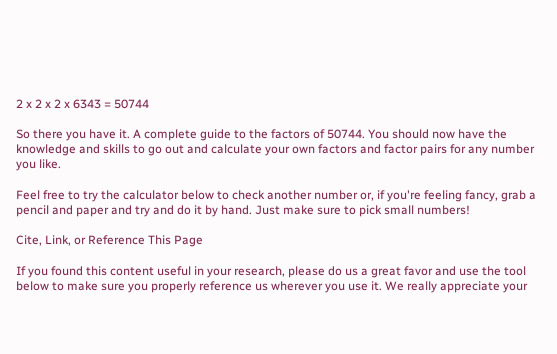2 x 2 x 2 x 6343 = 50744

So there you have it. A complete guide to the factors of 50744. You should now have the knowledge and skills to go out and calculate your own factors and factor pairs for any number you like.

Feel free to try the calculator below to check another number or, if you're feeling fancy, grab a pencil and paper and try and do it by hand. Just make sure to pick small numbers!

Cite, Link, or Reference This Page

If you found this content useful in your research, please do us a great favor and use the tool below to make sure you properly reference us wherever you use it. We really appreciate your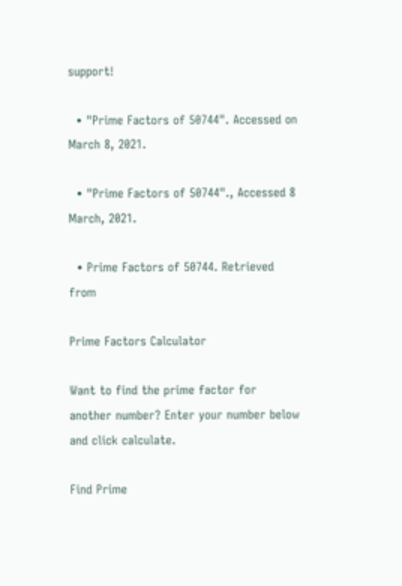support!

  • "Prime Factors of 50744". Accessed on March 8, 2021.

  • "Prime Factors of 50744"., Accessed 8 March, 2021.

  • Prime Factors of 50744. Retrieved from

Prime Factors Calculator

Want to find the prime factor for another number? Enter your number below and click calculate.

Find Prime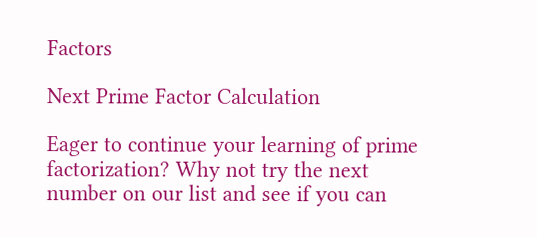Factors

Next Prime Factor Calculation

Eager to continue your learning of prime factorization? Why not try the next number on our list and see if you can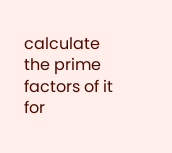calculate the prime factors of it for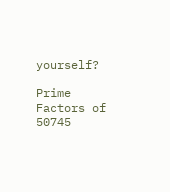yourself?

Prime Factors of 50745